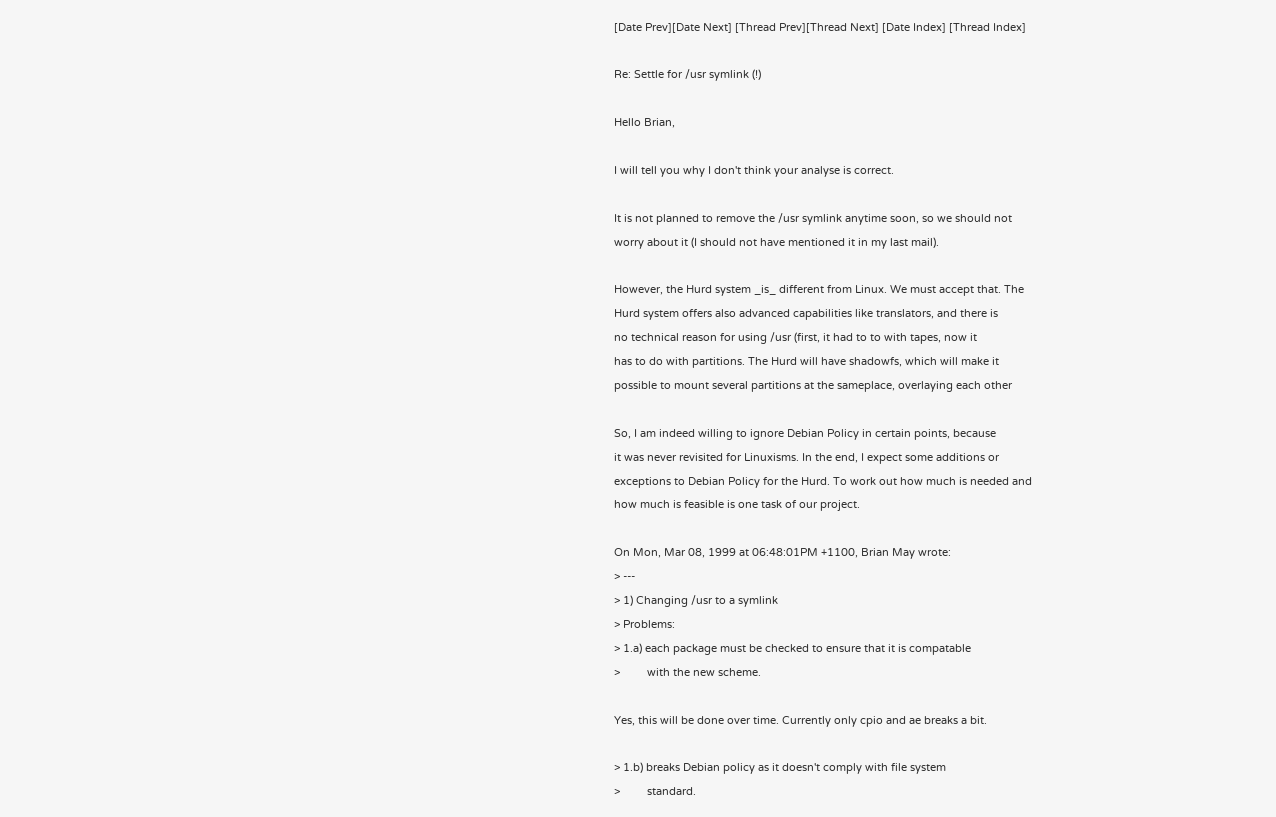[Date Prev][Date Next] [Thread Prev][Thread Next] [Date Index] [Thread Index]

Re: Settle for /usr symlink (!)

Hello Brian,

I will tell you why I don't think your analyse is correct.

It is not planned to remove the /usr symlink anytime soon, so we should not
worry about it (I should not have mentioned it in my last mail).

However, the Hurd system _is_ different from Linux. We must accept that. The
Hurd system offers also advanced capabilities like translators, and there is
no technical reason for using /usr (first, it had to to with tapes, now it
has to do with partitions. The Hurd will have shadowfs, which will make it
possible to mount several partitions at the sameplace, overlaying each other

So, I am indeed willing to ignore Debian Policy in certain points, because
it was never revisited for Linuxisms. In the end, I expect some additions or
exceptions to Debian Policy for the Hurd. To work out how much is needed and
how much is feasible is one task of our project.

On Mon, Mar 08, 1999 at 06:48:01PM +1100, Brian May wrote:
> ---
> 1) Changing /usr to a symlink
> Problems:
> 1.a) each package must be checked to ensure that it is compatable
>         with the new scheme.

Yes, this will be done over time. Currently only cpio and ae breaks a bit.

> 1.b) breaks Debian policy as it doesn't comply with file system
>         standard.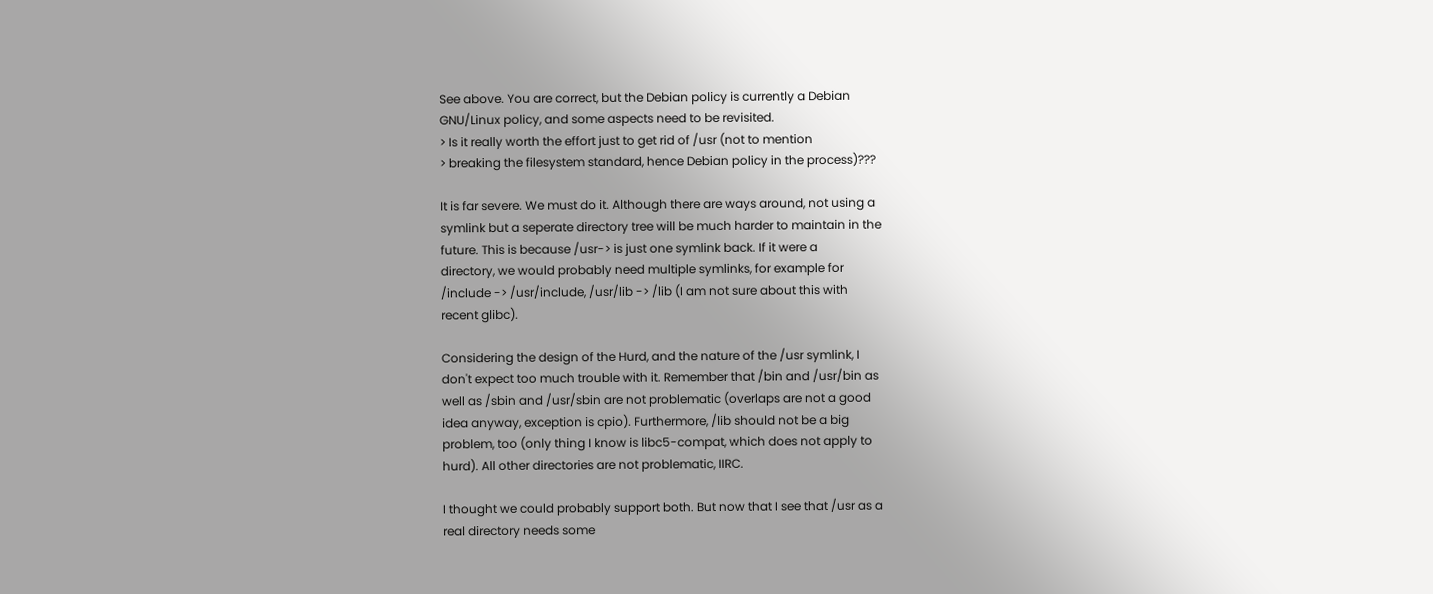See above. You are correct, but the Debian policy is currently a Debian
GNU/Linux policy, and some aspects need to be revisited.
> Is it really worth the effort just to get rid of /usr (not to mention
> breaking the filesystem standard, hence Debian policy in the process)???

It is far severe. We must do it. Although there are ways around, not using a
symlink but a seperate directory tree will be much harder to maintain in the
future. This is because /usr-> is just one symlink back. If it were a
directory, we would probably need multiple symlinks, for example for
/include -> /usr/include, /usr/lib -> /lib (I am not sure about this with
recent glibc).

Considering the design of the Hurd, and the nature of the /usr symlink, I
don't expect too much trouble with it. Remember that /bin and /usr/bin as
well as /sbin and /usr/sbin are not problematic (overlaps are not a good
idea anyway, exception is cpio). Furthermore, /lib should not be a big
problem, too (only thing I know is libc5-compat, which does not apply to
hurd). All other directories are not problematic, IIRC.

I thought we could probably support both. But now that I see that /usr as a
real directory needs some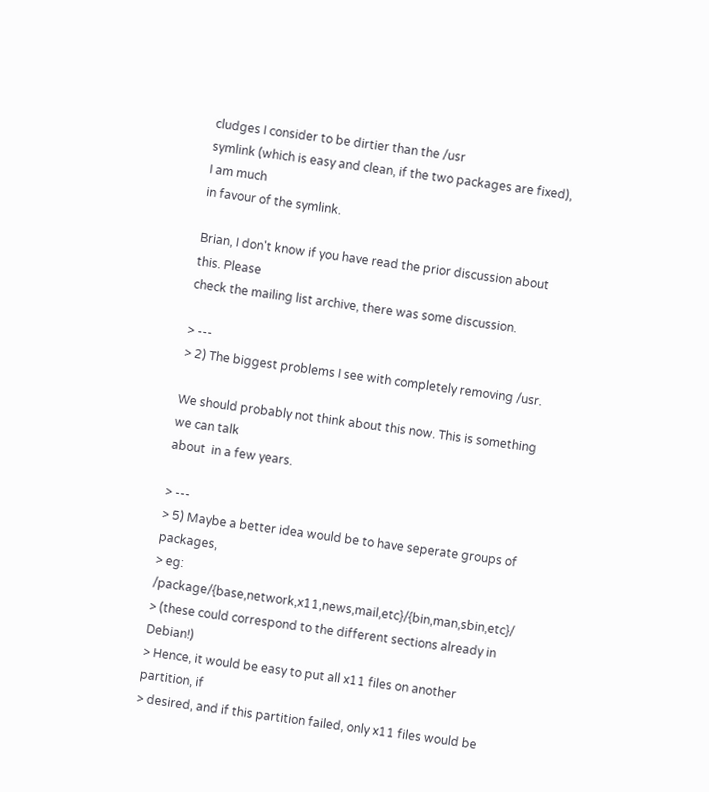cludges I consider to be dirtier than the /usr
symlink (which is easy and clean, if the two packages are fixed), I am much
in favour of the symlink.

Brian, I don't know if you have read the prior discussion about this. Please
check the mailing list archive, there was some discussion.

> ---
> 2) The biggest problems I see with completely removing /usr.

We should probably not think about this now. This is something we can talk
about  in a few years.

> ---
> 5) Maybe a better idea would be to have seperate groups of packages,
> eg: /package/{base,network,x11,news,mail,etc}/{bin,man,sbin,etc}/
> (these could correspond to the different sections already in Debian!)
> Hence, it would be easy to put all x11 files on another partition, if
> desired, and if this partition failed, only x11 files would be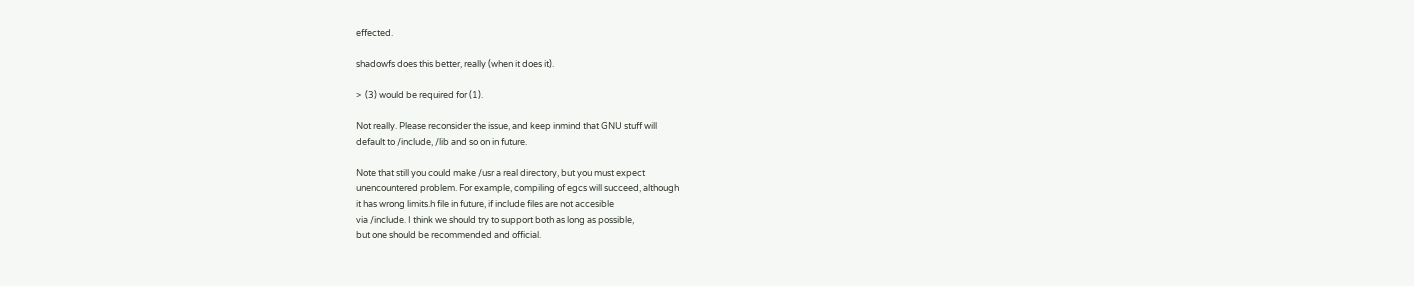effected.

shadowfs does this better, really (when it does it).

>  (3) would be required for (1).

Not really. Please reconsider the issue, and keep inmind that GNU stuff will
default to /include, /lib and so on in future.

Note that still you could make /usr a real directory, but you must expect
unencountered problem. For example, compiling of egcs will succeed, although
it has wrong limits.h file in future, if include files are not accesible
via /include. I think we should try to support both as long as possible,
but one should be recommended and official.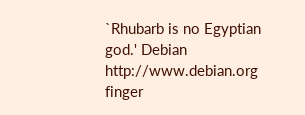`Rhubarb is no Egyptian god.' Debian http://www.debian.org   finger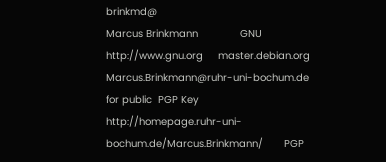brinkmd@
Marcus Brinkmann              GNU    http://www.gnu.org     master.debian.org
Marcus.Brinkmann@ruhr-uni-bochum.de                        for public  PGP Key
http://homepage.ruhr-uni-bochum.de/Marcus.Brinkmann/       PGP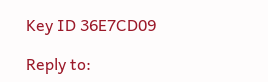Key ID 36E7CD09

Reply to: